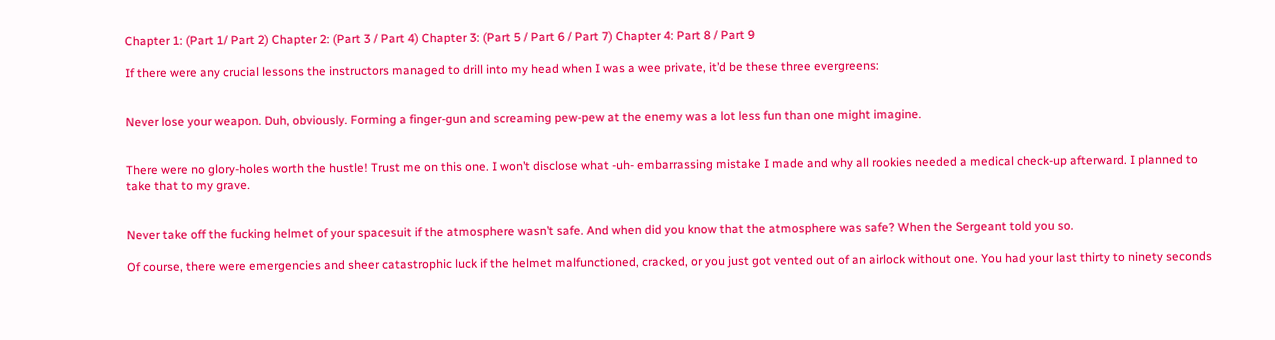Chapter 1: (Part 1/ Part 2) Chapter 2: (Part 3 / Part 4) Chapter 3: (Part 5 / Part 6 / Part 7) Chapter 4: Part 8 / Part 9

If there were any crucial lessons the instructors managed to drill into my head when I was a wee private, it’d be these three evergreens:


Never lose your weapon. Duh, obviously. Forming a finger-gun and screaming pew-pew at the enemy was a lot less fun than one might imagine.


There were no glory-holes worth the hustle! Trust me on this one. I won’t disclose what -uh- embarrassing mistake I made and why all rookies needed a medical check-up afterward. I planned to take that to my grave.


Never take off the fucking helmet of your spacesuit if the atmosphere wasn’t safe. And when did you know that the atmosphere was safe? When the Sergeant told you so.

Of course, there were emergencies and sheer catastrophic luck if the helmet malfunctioned, cracked, or you just got vented out of an airlock without one. You had your last thirty to ninety seconds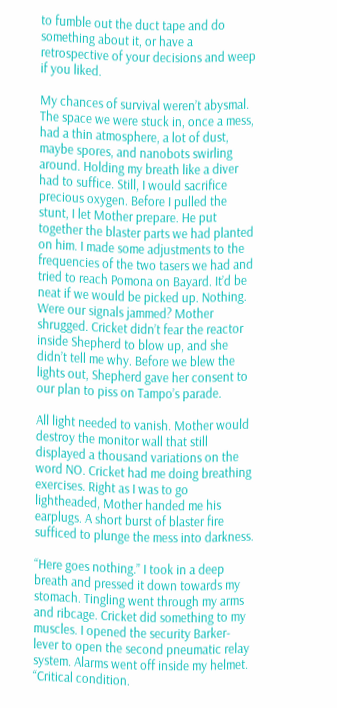to fumble out the duct tape and do something about it, or have a retrospective of your decisions and weep if you liked.

My chances of survival weren’t abysmal. The space we were stuck in, once a mess, had a thin atmosphere, a lot of dust, maybe spores, and nanobots swirling around. Holding my breath like a diver had to suffice. Still, I would sacrifice precious oxygen. Before I pulled the stunt, I let Mother prepare. He put together the blaster parts we had planted on him. I made some adjustments to the frequencies of the two tasers we had and tried to reach Pomona on Bayard. It’d be neat if we would be picked up. Nothing. Were our signals jammed? Mother shrugged. Cricket didn’t fear the reactor inside Shepherd to blow up, and she didn’t tell me why. Before we blew the lights out, Shepherd gave her consent to our plan to piss on Tampo’s parade.

All light needed to vanish. Mother would destroy the monitor wall that still displayed a thousand variations on the word NO. Cricket had me doing breathing exercises. Right as I was to go lightheaded, Mother handed me his earplugs. A short burst of blaster fire sufficed to plunge the mess into darkness.

“Here goes nothing.” I took in a deep breath and pressed it down towards my stomach. Tingling went through my arms and ribcage. Cricket did something to my muscles. I opened the security Barker-lever to open the second pneumatic relay system. Alarms went off inside my helmet. “Critical condition.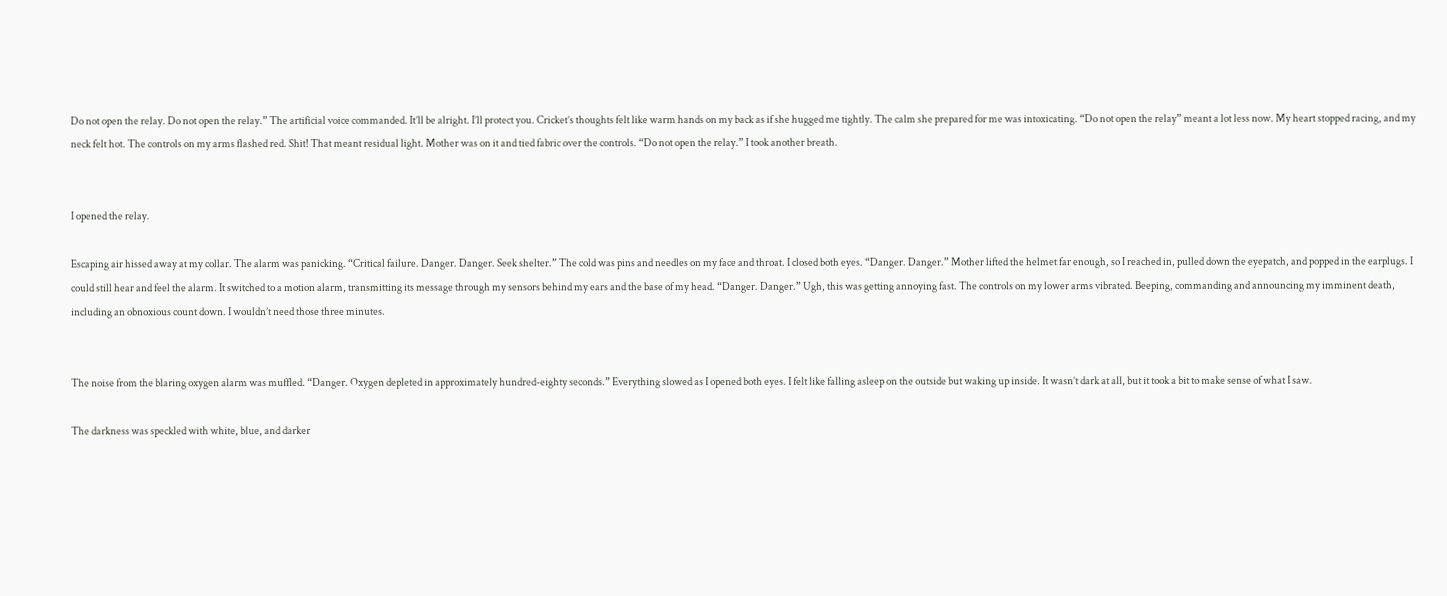Do not open the relay. Do not open the relay.” The artificial voice commanded. It’ll be alright. I’ll protect you. Cricket’s thoughts felt like warm hands on my back as if she hugged me tightly. The calm she prepared for me was intoxicating. “Do not open the relay” meant a lot less now. My heart stopped racing, and my neck felt hot. The controls on my arms flashed red. Shit! That meant residual light. Mother was on it and tied fabric over the controls. “Do not open the relay.” I took another breath.


I opened the relay.

Escaping air hissed away at my collar. The alarm was panicking. “Critical failure. Danger. Danger. Seek shelter.” The cold was pins and needles on my face and throat. I closed both eyes. “Danger. Danger.” Mother lifted the helmet far enough, so I reached in, pulled down the eyepatch, and popped in the earplugs. I could still hear and feel the alarm. It switched to a motion alarm, transmitting its message through my sensors behind my ears and the base of my head. “Danger. Danger.” Ugh, this was getting annoying fast. The controls on my lower arms vibrated. Beeping, commanding and announcing my imminent death, including an obnoxious count down. I wouldn’t need those three minutes.


The noise from the blaring oxygen alarm was muffled. “Danger. Oxygen depleted in approximately hundred-eighty seconds.” Everything slowed as I opened both eyes. I felt like falling asleep on the outside but waking up inside. It wasn’t dark at all, but it took a bit to make sense of what I saw.

The darkness was speckled with white, blue, and darker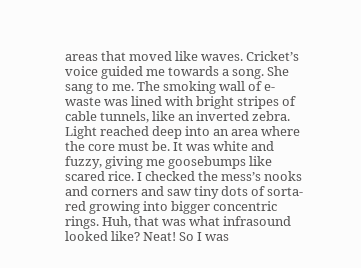areas that moved like waves. Cricket’s voice guided me towards a song. She sang to me. The smoking wall of e-waste was lined with bright stripes of cable tunnels, like an inverted zebra. Light reached deep into an area where the core must be. It was white and fuzzy, giving me goosebumps like scared rice. I checked the mess’s nooks and corners and saw tiny dots of sorta-red growing into bigger concentric rings. Huh, that was what infrasound looked like? Neat! So I was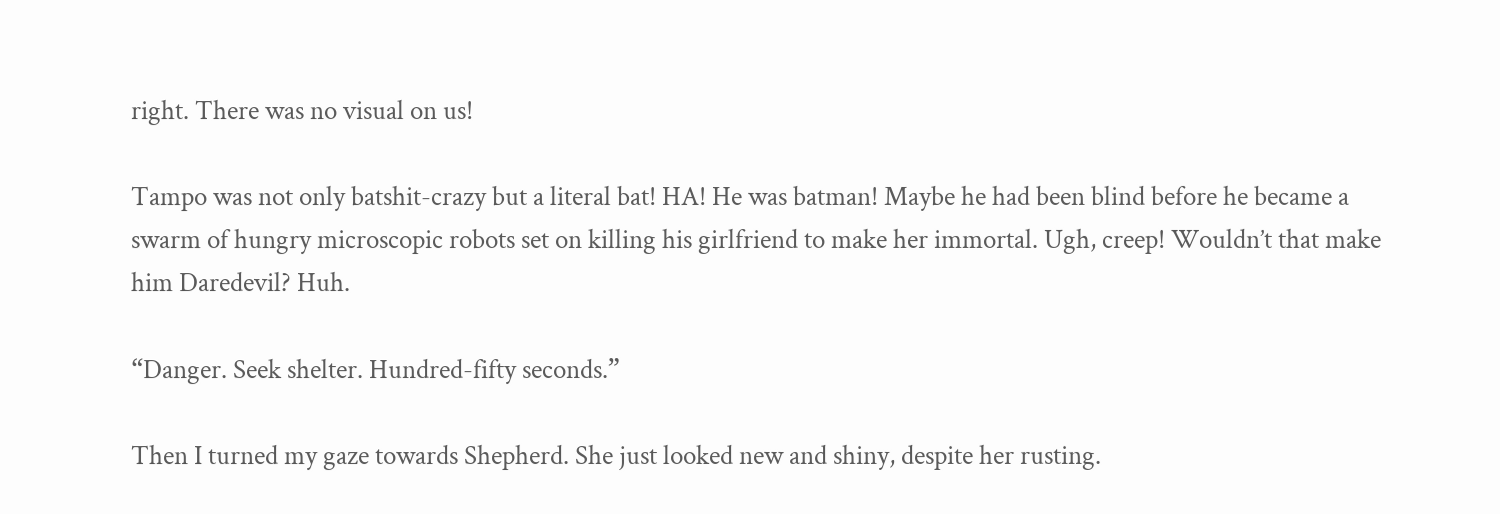right. There was no visual on us!

Tampo was not only batshit-crazy but a literal bat! HA! He was batman! Maybe he had been blind before he became a swarm of hungry microscopic robots set on killing his girlfriend to make her immortal. Ugh, creep! Wouldn’t that make him Daredevil? Huh.

“Danger. Seek shelter. Hundred-fifty seconds.”

Then I turned my gaze towards Shepherd. She just looked new and shiny, despite her rusting.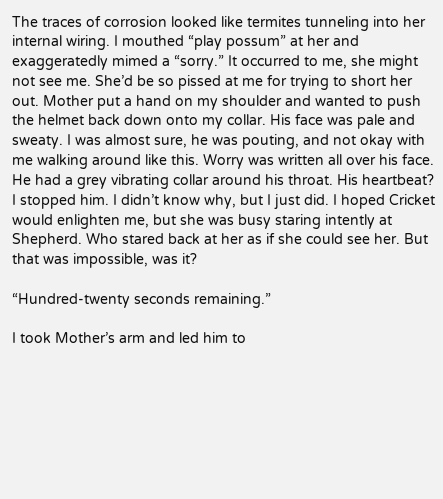The traces of corrosion looked like termites tunneling into her internal wiring. I mouthed “play possum” at her and exaggeratedly mimed a “sorry.” It occurred to me, she might not see me. She’d be so pissed at me for trying to short her out. Mother put a hand on my shoulder and wanted to push the helmet back down onto my collar. His face was pale and sweaty. I was almost sure, he was pouting, and not okay with me walking around like this. Worry was written all over his face. He had a grey vibrating collar around his throat. His heartbeat? I stopped him. I didn’t know why, but I just did. I hoped Cricket would enlighten me, but she was busy staring intently at Shepherd. Who stared back at her as if she could see her. But that was impossible, was it?

“Hundred-twenty seconds remaining.”

I took Mother’s arm and led him to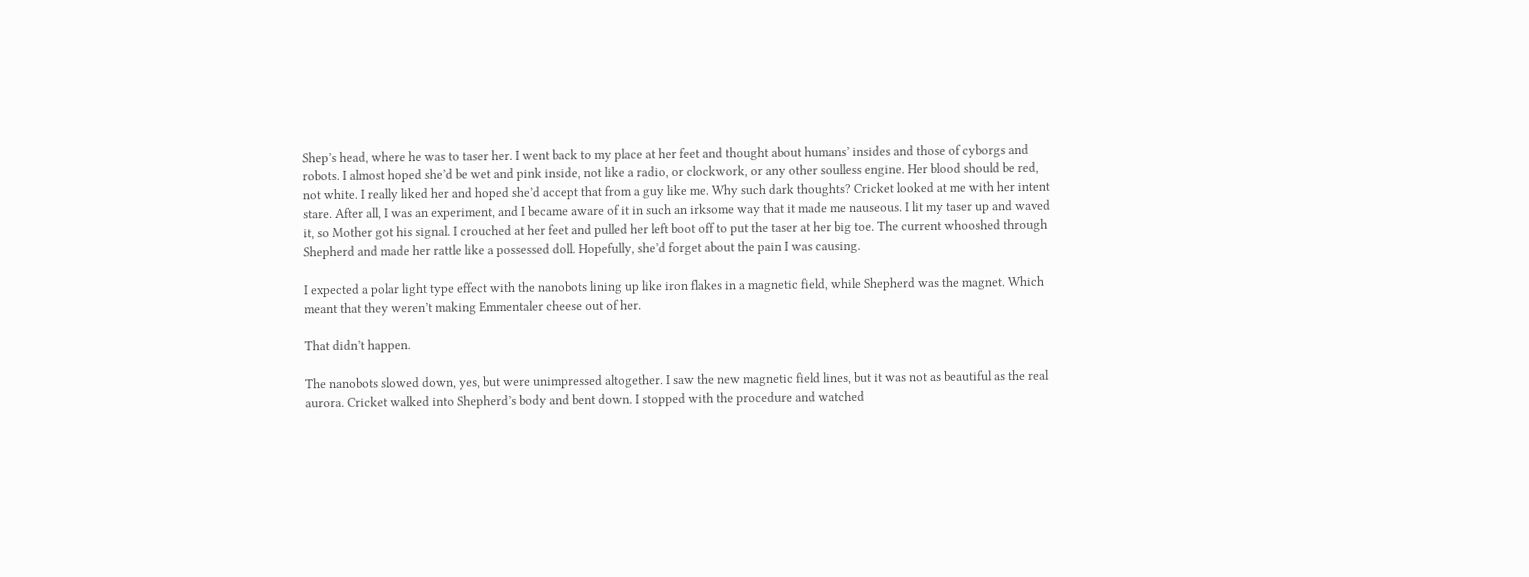Shep’s head, where he was to taser her. I went back to my place at her feet and thought about humans’ insides and those of cyborgs and robots. I almost hoped she’d be wet and pink inside, not like a radio, or clockwork, or any other soulless engine. Her blood should be red, not white. I really liked her and hoped she’d accept that from a guy like me. Why such dark thoughts? Cricket looked at me with her intent stare. After all, I was an experiment, and I became aware of it in such an irksome way that it made me nauseous. I lit my taser up and waved it, so Mother got his signal. I crouched at her feet and pulled her left boot off to put the taser at her big toe. The current whooshed through Shepherd and made her rattle like a possessed doll. Hopefully, she’d forget about the pain I was causing.

I expected a polar light type effect with the nanobots lining up like iron flakes in a magnetic field, while Shepherd was the magnet. Which meant that they weren’t making Emmentaler cheese out of her.

That didn’t happen.

The nanobots slowed down, yes, but were unimpressed altogether. I saw the new magnetic field lines, but it was not as beautiful as the real aurora. Cricket walked into Shepherd’s body and bent down. I stopped with the procedure and watched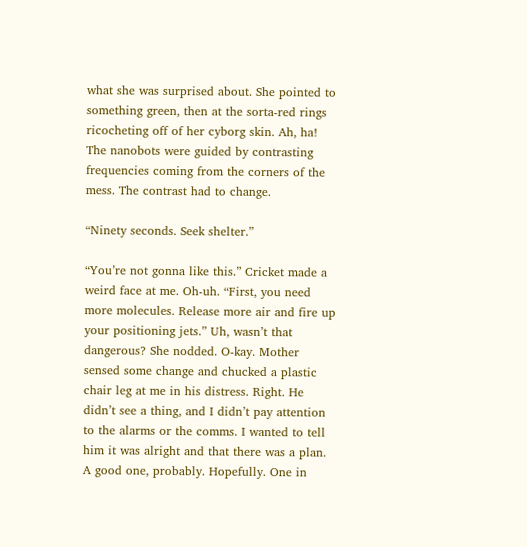what she was surprised about. She pointed to something green, then at the sorta-red rings ricocheting off of her cyborg skin. Ah, ha! The nanobots were guided by contrasting frequencies coming from the corners of the mess. The contrast had to change.

“Ninety seconds. Seek shelter.”

“You’re not gonna like this.” Cricket made a weird face at me. Oh-uh. “First, you need more molecules. Release more air and fire up your positioning jets.” Uh, wasn’t that dangerous? She nodded. O-kay. Mother sensed some change and chucked a plastic chair leg at me in his distress. Right. He didn’t see a thing, and I didn’t pay attention to the alarms or the comms. I wanted to tell him it was alright and that there was a plan. A good one, probably. Hopefully. One in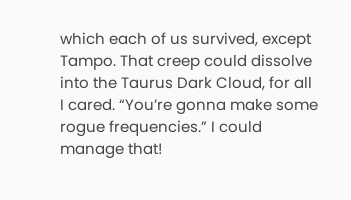which each of us survived, except Tampo. That creep could dissolve into the Taurus Dark Cloud, for all I cared. “You’re gonna make some rogue frequencies.” I could manage that!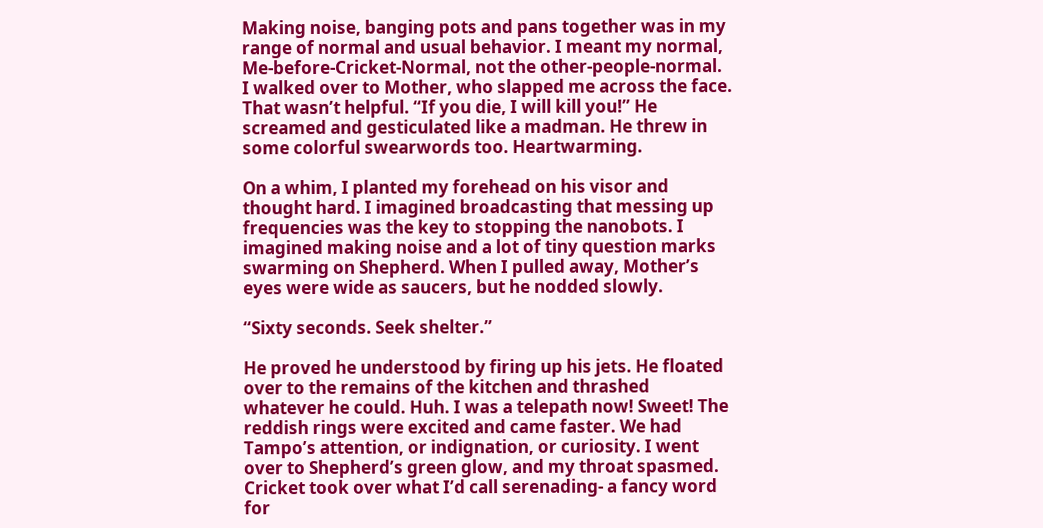Making noise, banging pots and pans together was in my range of normal and usual behavior. I meant my normal, Me-before-Cricket-Normal, not the other-people-normal. I walked over to Mother, who slapped me across the face. That wasn’t helpful. “If you die, I will kill you!” He screamed and gesticulated like a madman. He threw in some colorful swearwords too. Heartwarming.

On a whim, I planted my forehead on his visor and thought hard. I imagined broadcasting that messing up frequencies was the key to stopping the nanobots. I imagined making noise and a lot of tiny question marks swarming on Shepherd. When I pulled away, Mother’s eyes were wide as saucers, but he nodded slowly.

“Sixty seconds. Seek shelter.”

He proved he understood by firing up his jets. He floated over to the remains of the kitchen and thrashed whatever he could. Huh. I was a telepath now! Sweet! The reddish rings were excited and came faster. We had Tampo’s attention, or indignation, or curiosity. I went over to Shepherd’s green glow, and my throat spasmed. Cricket took over what I’d call serenading- a fancy word for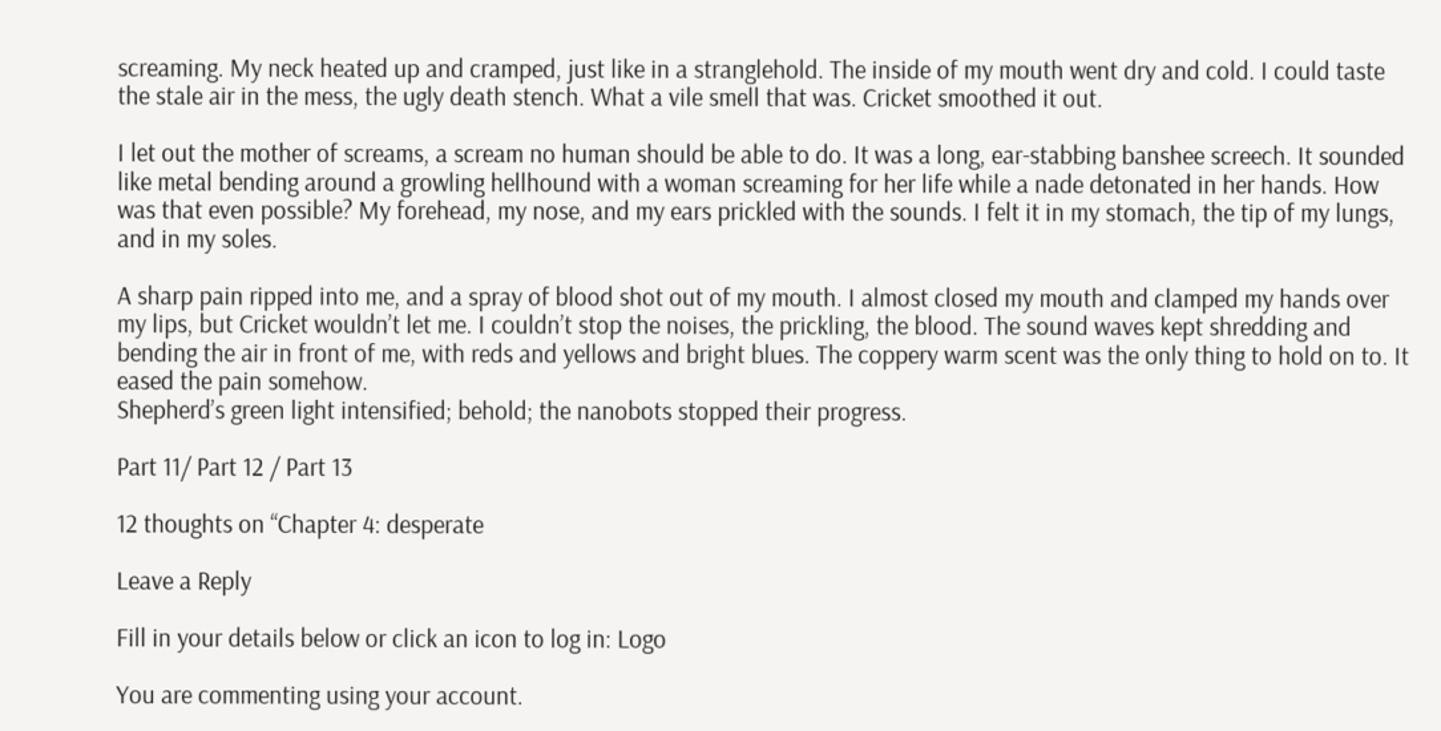screaming. My neck heated up and cramped, just like in a stranglehold. The inside of my mouth went dry and cold. I could taste the stale air in the mess, the ugly death stench. What a vile smell that was. Cricket smoothed it out.

I let out the mother of screams, a scream no human should be able to do. It was a long, ear-stabbing banshee screech. It sounded like metal bending around a growling hellhound with a woman screaming for her life while a nade detonated in her hands. How was that even possible? My forehead, my nose, and my ears prickled with the sounds. I felt it in my stomach, the tip of my lungs, and in my soles.

A sharp pain ripped into me, and a spray of blood shot out of my mouth. I almost closed my mouth and clamped my hands over my lips, but Cricket wouldn’t let me. I couldn’t stop the noises, the prickling, the blood. The sound waves kept shredding and bending the air in front of me, with reds and yellows and bright blues. The coppery warm scent was the only thing to hold on to. It eased the pain somehow.
Shepherd’s green light intensified; behold; the nanobots stopped their progress.

Part 11/ Part 12 / Part 13

12 thoughts on “Chapter 4: desperate

Leave a Reply

Fill in your details below or click an icon to log in: Logo

You are commenting using your account.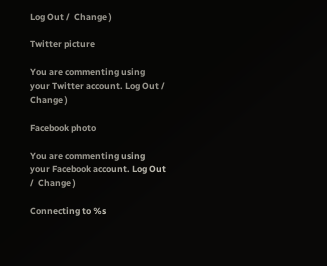Log Out /  Change )

Twitter picture

You are commenting using your Twitter account. Log Out /  Change )

Facebook photo

You are commenting using your Facebook account. Log Out /  Change )

Connecting to %s